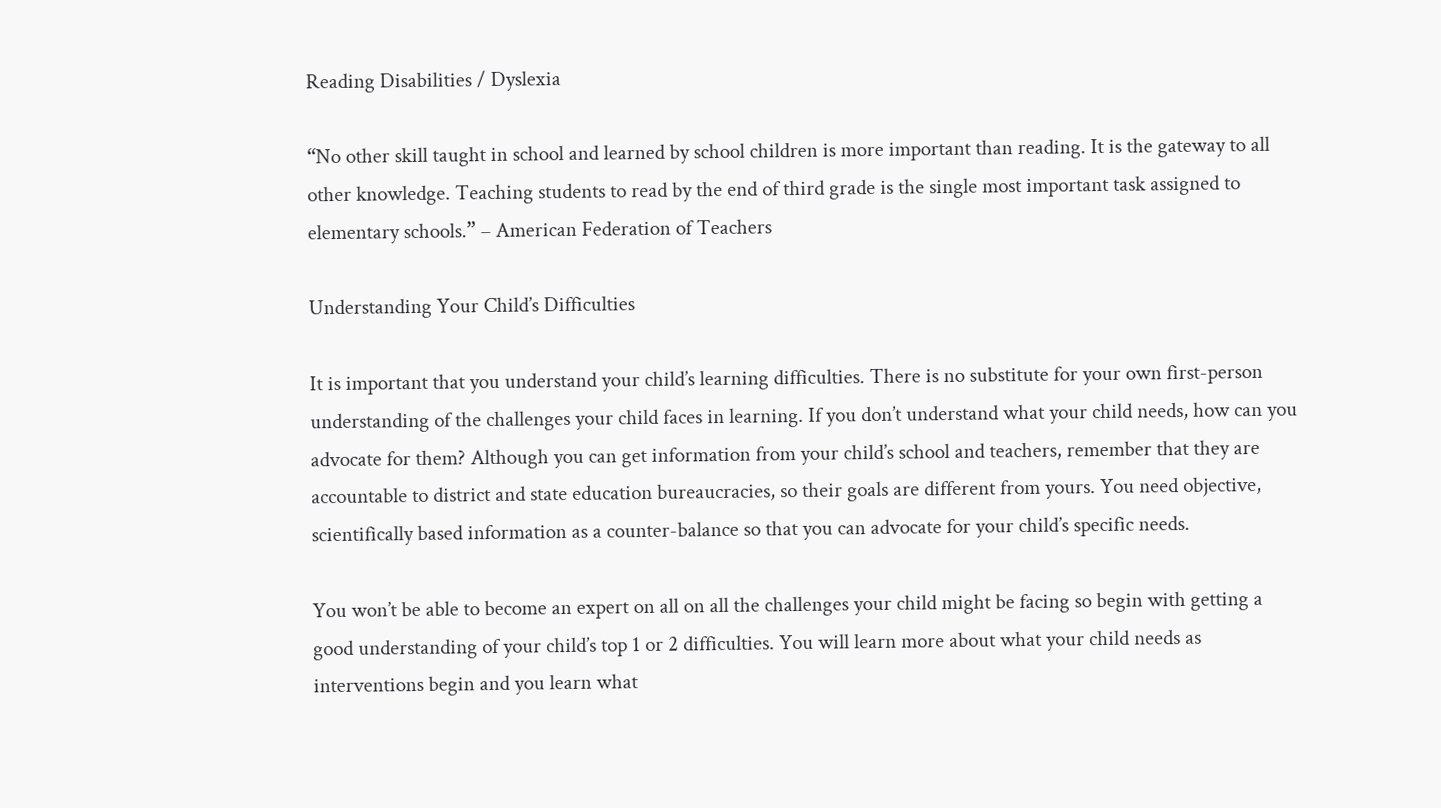Reading Disabilities / Dyslexia

“No other skill taught in school and learned by school children is more important than reading. It is the gateway to all other knowledge. Teaching students to read by the end of third grade is the single most important task assigned to elementary schools.” – American Federation of Teachers

Understanding Your Child’s Difficulties

It is important that you understand your child’s learning difficulties. There is no substitute for your own first-person understanding of the challenges your child faces in learning. If you don’t understand what your child needs, how can you advocate for them? Although you can get information from your child’s school and teachers, remember that they are accountable to district and state education bureaucracies, so their goals are different from yours. You need objective, scientifically based information as a counter-balance so that you can advocate for your child’s specific needs.

You won’t be able to become an expert on all on all the challenges your child might be facing so begin with getting a good understanding of your child’s top 1 or 2 difficulties. You will learn more about what your child needs as interventions begin and you learn what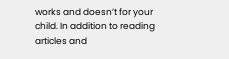works and doesn’t for your child. In addition to reading articles and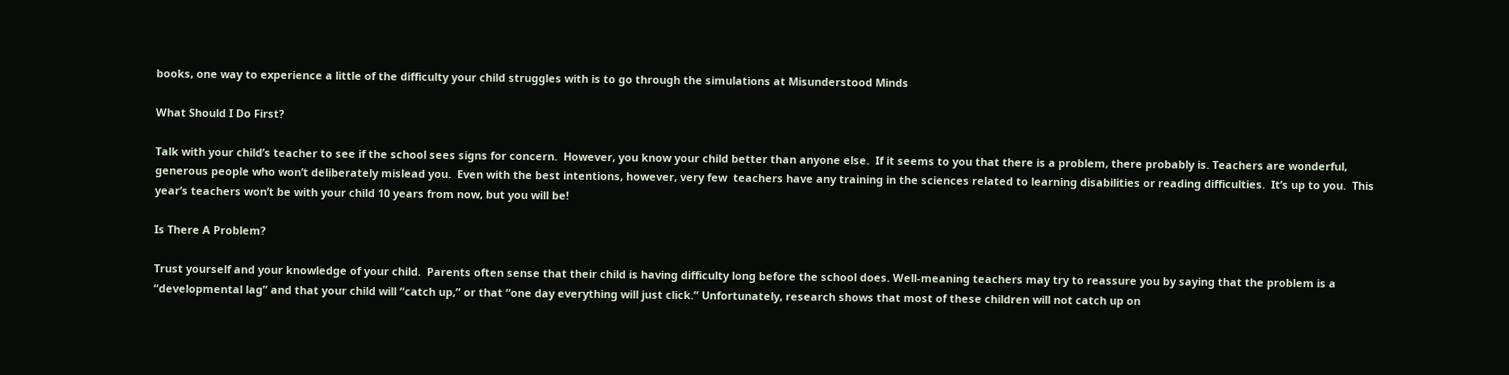books, one way to experience a little of the difficulty your child struggles with is to go through the simulations at Misunderstood Minds

What Should I Do First?

Talk with your child’s teacher to see if the school sees signs for concern.  However, you know your child better than anyone else.  If it seems to you that there is a problem, there probably is. Teachers are wonderful, generous people who won’t deliberately mislead you.  Even with the best intentions, however, very few  teachers have any training in the sciences related to learning disabilities or reading difficulties.  It’s up to you.  This year’s teachers won’t be with your child 10 years from now, but you will be!

Is There A Problem?

Trust yourself and your knowledge of your child.  Parents often sense that their child is having difficulty long before the school does. Well-meaning teachers may try to reassure you by saying that the problem is a “developmental lag” and that your child will “catch up,” or that “one day everything will just click.” Unfortunately, research shows that most of these children will not catch up on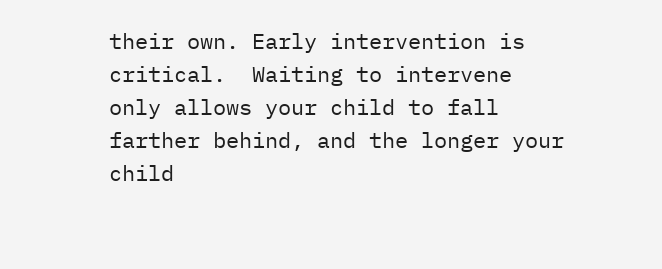their own. Early intervention is critical.  Waiting to intervene only allows your child to fall farther behind, and the longer your child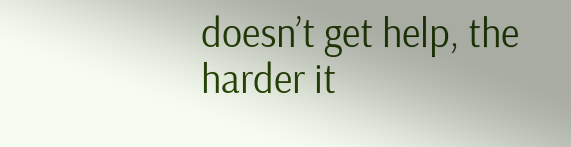doesn’t get help, the harder it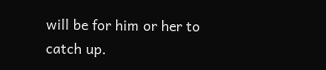will be for him or her to catch up.